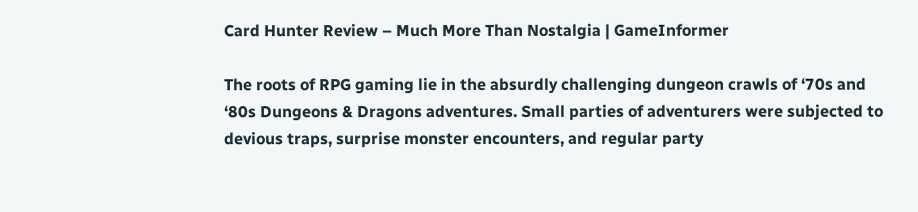Card Hunter Review – Much More Than Nostalgia | GameInformer

The roots of RPG gaming lie in the absurdly challenging dungeon crawls of ‘70s and ‘80s Dungeons & Dragons adventures. Small parties of adventurers were subjected to devious traps, surprise monster encounters, and regular party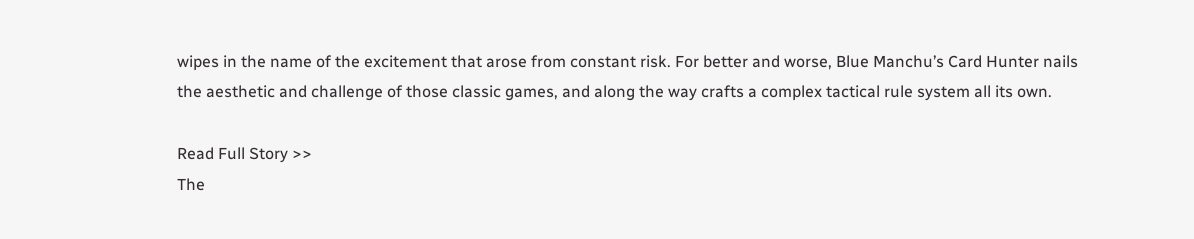wipes in the name of the excitement that arose from constant risk. For better and worse, Blue Manchu’s Card Hunter nails the aesthetic and challenge of those classic games, and along the way crafts a complex tactical rule system all its own.

Read Full Story >>
The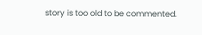story is too old to be commented.